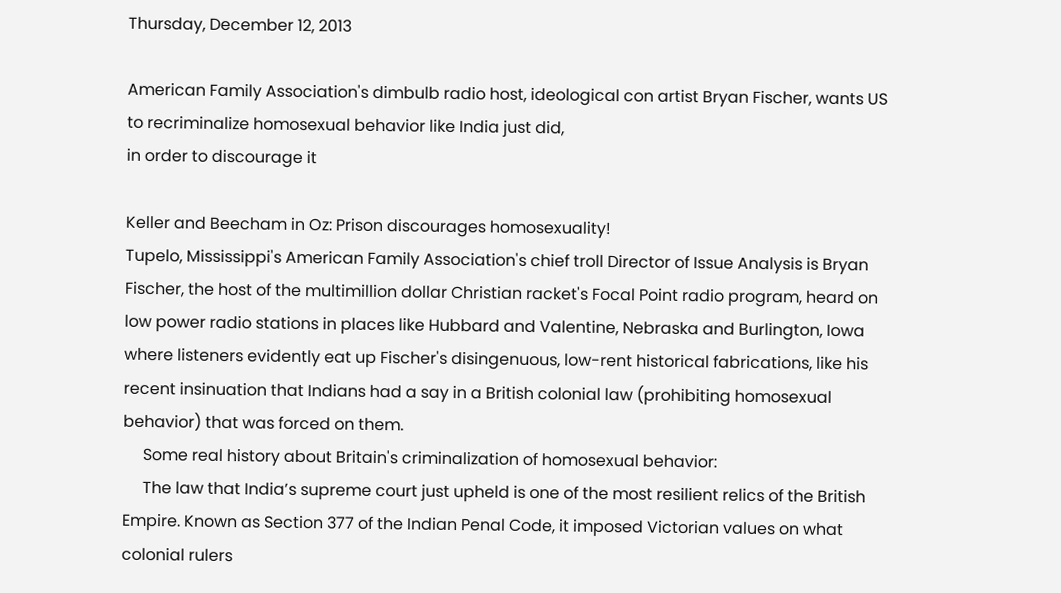Thursday, December 12, 2013

American Family Association's dimbulb radio host, ideological con artist Bryan Fischer, wants US to recriminalize homosexual behavior like India just did,
in order to discourage it

Keller and Beecham in Oz: Prison discourages homosexuality!
Tupelo, Mississippi's American Family Association's chief troll Director of Issue Analysis is Bryan Fischer, the host of the multimillion dollar Christian racket's Focal Point radio program, heard on low power radio stations in places like Hubbard and Valentine, Nebraska and Burlington, Iowa where listeners evidently eat up Fischer's disingenuous, low-rent historical fabrications, like his recent insinuation that Indians had a say in a British colonial law (prohibiting homosexual behavior) that was forced on them.
     Some real history about Britain's criminalization of homosexual behavior:
     The law that India’s supreme court just upheld is one of the most resilient relics of the British Empire. Known as Section 377 of the Indian Penal Code, it imposed Victorian values on what colonial rulers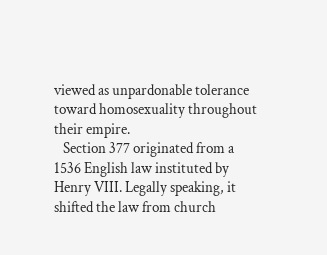viewed as unpardonable tolerance toward homosexuality throughout their empire.
   Section 377 originated from a 1536 English law instituted by Henry VIII. Legally speaking, it shifted the law from church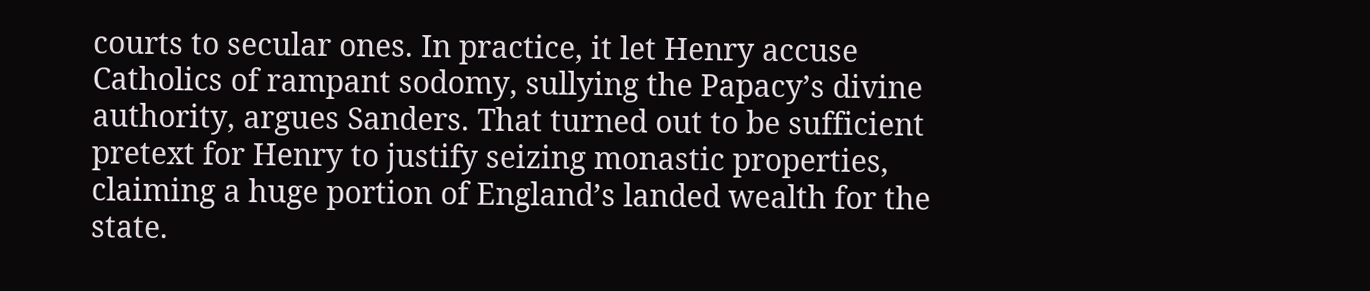courts to secular ones. In practice, it let Henry accuse Catholics of rampant sodomy, sullying the Papacy’s divine authority, argues Sanders. That turned out to be sufficient pretext for Henry to justify seizing monastic properties, claiming a huge portion of England’s landed wealth for the state.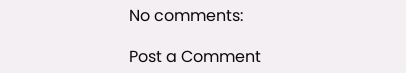No comments:

Post a Comment